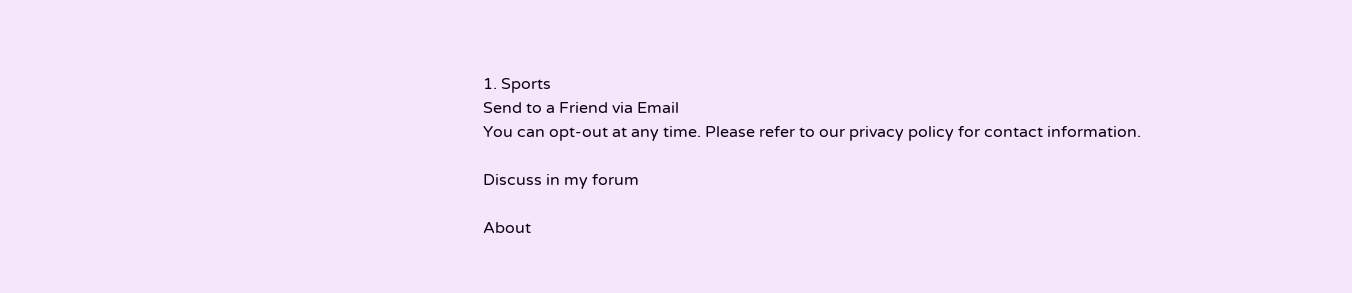1. Sports
Send to a Friend via Email
You can opt-out at any time. Please refer to our privacy policy for contact information.

Discuss in my forum

About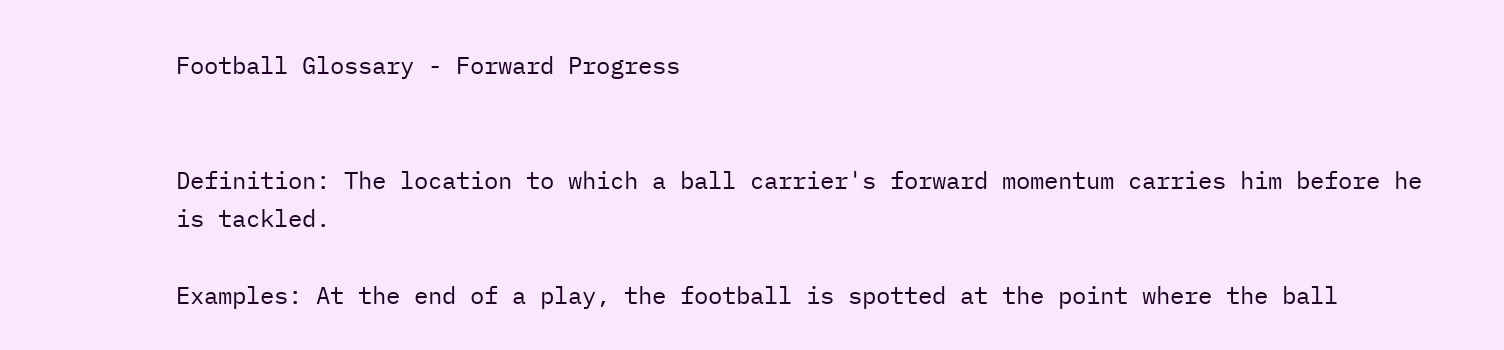Football Glossary - Forward Progress


Definition: The location to which a ball carrier's forward momentum carries him before he is tackled.

Examples: At the end of a play, the football is spotted at the point where the ball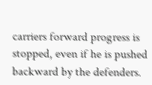carriers forward progress is stopped, even if he is pushed backward by the defenders.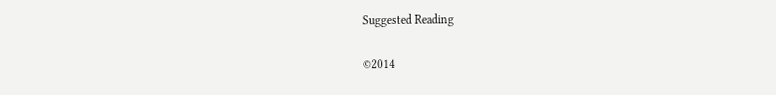Suggested Reading

©2014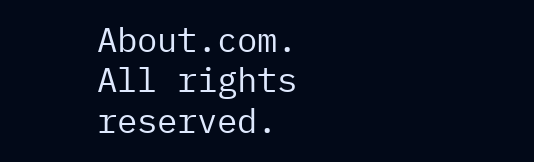About.com. All rights reserved.